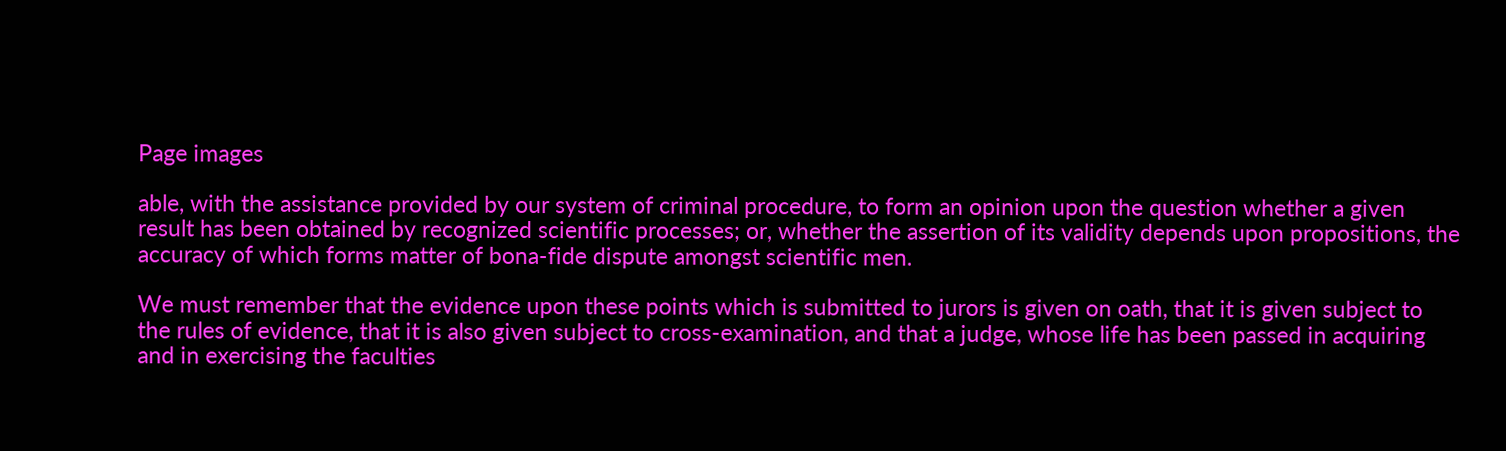Page images

able, with the assistance provided by our system of criminal procedure, to form an opinion upon the question whether a given result has been obtained by recognized scientific processes; or, whether the assertion of its validity depends upon propositions, the accuracy of which forms matter of bona-fide dispute amongst scientific men.

We must remember that the evidence upon these points which is submitted to jurors is given on oath, that it is given subject to the rules of evidence, that it is also given subject to cross-examination, and that a judge, whose life has been passed in acquiring and in exercising the faculties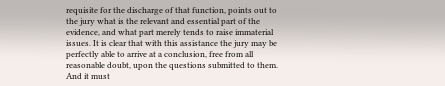requisite for the discharge of that function, points out to the jury what is the relevant and essential part of the evidence, and what part merely tends to raise immaterial issues. It is clear that with this assistance the jury may be perfectly able to arrive at a conclusion, free from all reasonable doubt, upon the questions submitted to them. And it must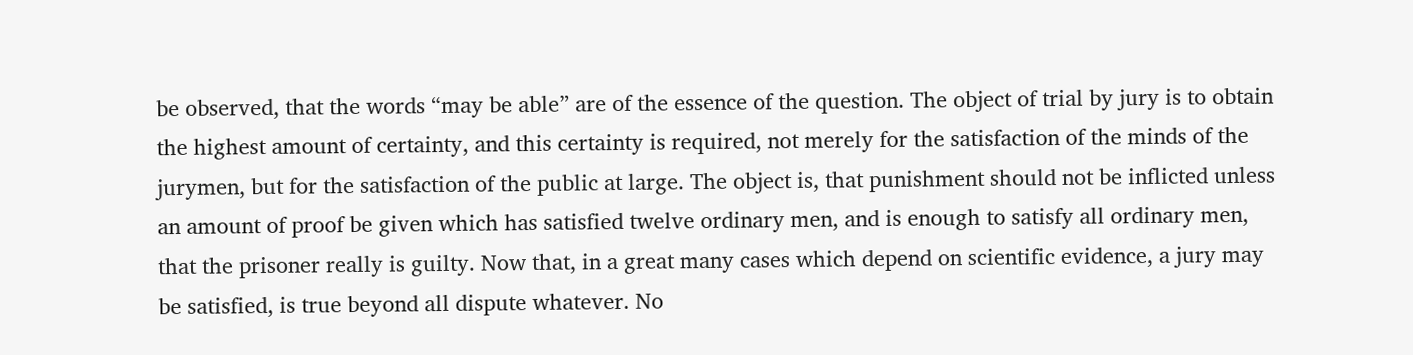be observed, that the words “may be able” are of the essence of the question. The object of trial by jury is to obtain the highest amount of certainty, and this certainty is required, not merely for the satisfaction of the minds of the jurymen, but for the satisfaction of the public at large. The object is, that punishment should not be inflicted unless an amount of proof be given which has satisfied twelve ordinary men, and is enough to satisfy all ordinary men, that the prisoner really is guilty. Now that, in a great many cases which depend on scientific evidence, a jury may be satisfied, is true beyond all dispute whatever. No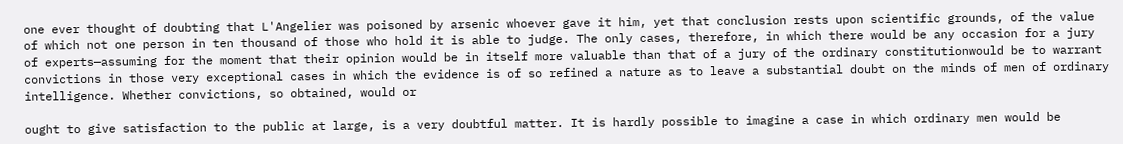one ever thought of doubting that L'Angelier was poisoned by arsenic whoever gave it him, yet that conclusion rests upon scientific grounds, of the value of which not one person in ten thousand of those who hold it is able to judge. The only cases, therefore, in which there would be any occasion for a jury of experts—assuming for the moment that their opinion would be in itself more valuable than that of a jury of the ordinary constitutionwould be to warrant convictions in those very exceptional cases in which the evidence is of so refined a nature as to leave a substantial doubt on the minds of men of ordinary intelligence. Whether convictions, so obtained, would or

ought to give satisfaction to the public at large, is a very doubtful matter. It is hardly possible to imagine a case in which ordinary men would be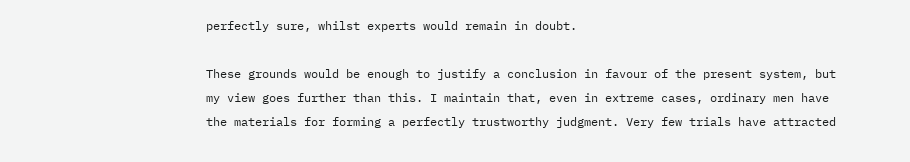perfectly sure, whilst experts would remain in doubt.

These grounds would be enough to justify a conclusion in favour of the present system, but my view goes further than this. I maintain that, even in extreme cases, ordinary men have the materials for forming a perfectly trustworthy judgment. Very few trials have attracted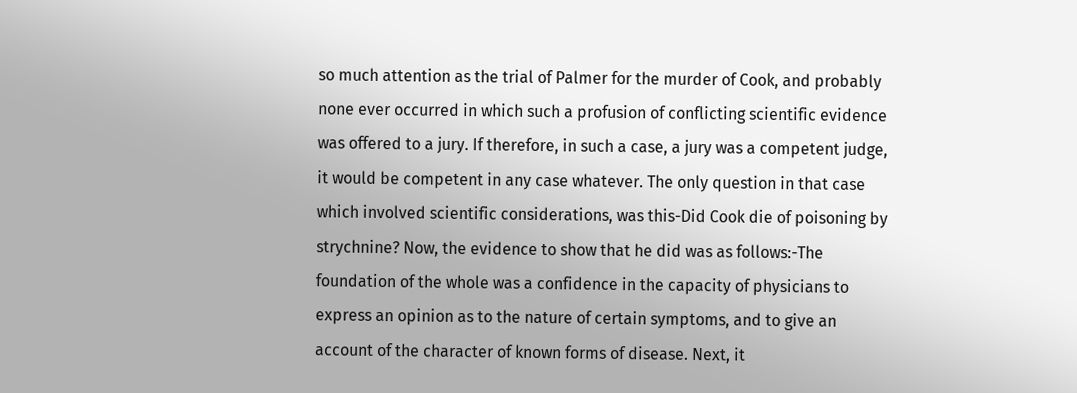so much attention as the trial of Palmer for the murder of Cook, and probably none ever occurred in which such a profusion of conflicting scientific evidence was offered to a jury. If therefore, in such a case, a jury was a competent judge, it would be competent in any case whatever. The only question in that case which involved scientific considerations, was this-Did Cook die of poisoning by strychnine? Now, the evidence to show that he did was as follows:-The foundation of the whole was a confidence in the capacity of physicians to express an opinion as to the nature of certain symptoms, and to give an account of the character of known forms of disease. Next, it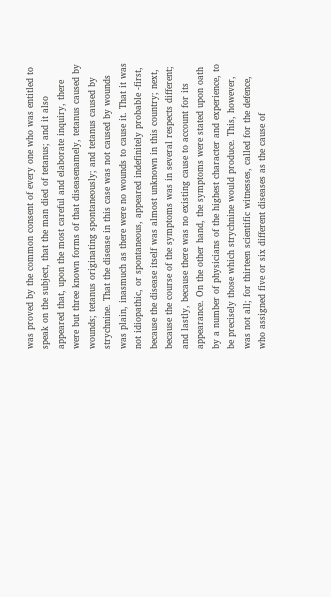was proved by the common consent of every one who was entitled to speak on the subject, that the man died of tetanus; and it also appeared that, upon the most careful and elaborate inquiry, there were but three known forms of that diseasenamely, tetanus caused by wounds; tetanus originating spontaneously; and tetanus caused by strychnine. That the disease in this case was not caused by wounds was plain, inasmuch as there were no wounds to cause it. That it was not idiopathic, or spontaneous, appeared indefinitely probable -first, because the disease itself was almost unknown in this country; next, because the course of the symptoms was in several respects different; and lastly, because there was no existing cause to account for its appearance. On the other hand, the symptoms were stated upon oath by a number of physicians of the highest character and experience, to be precisely those which strychnine would produce. This, however, was not all; for thirteen scientific witnesses, called for the defence, who assigned five or six different diseases as the cause of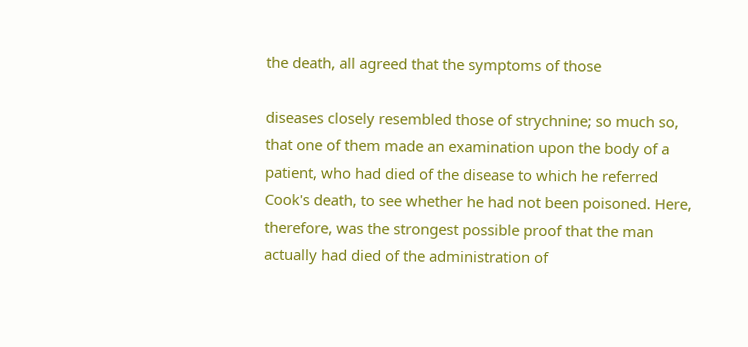the death, all agreed that the symptoms of those

diseases closely resembled those of strychnine; so much so, that one of them made an examination upon the body of a patient, who had died of the disease to which he referred Cook's death, to see whether he had not been poisoned. Here, therefore, was the strongest possible proof that the man actually had died of the administration of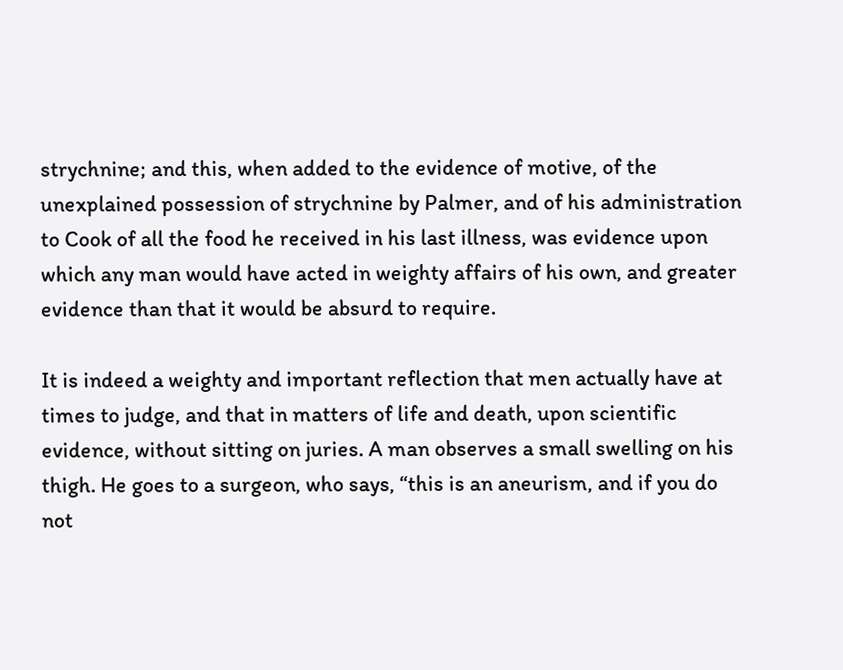strychnine; and this, when added to the evidence of motive, of the unexplained possession of strychnine by Palmer, and of his administration to Cook of all the food he received in his last illness, was evidence upon which any man would have acted in weighty affairs of his own, and greater evidence than that it would be absurd to require.

It is indeed a weighty and important reflection that men actually have at times to judge, and that in matters of life and death, upon scientific evidence, without sitting on juries. A man observes a small swelling on his thigh. He goes to a surgeon, who says, “this is an aneurism, and if you do not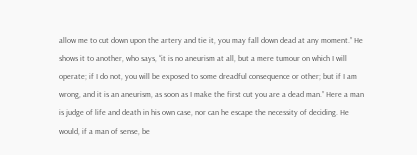allow me to cut down upon the artery and tie it, you may fall down dead at any moment.” He shows it to another, who says, “it is no aneurism at all, but a mere tumour on which I will operate; if I do not, you will be exposed to some dreadful consequence or other; but if I am wrong, and it is an aneurism, as soon as I make the first cut you are a dead man.” Here a man is judge of life and death in his own case, nor can he escape the necessity of deciding. He would, if a man of sense, be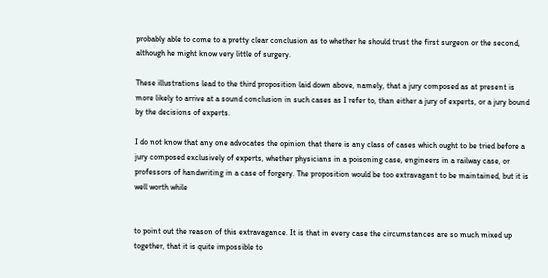probably able to come to a pretty clear conclusion as to whether he should trust the first surgeon or the second, although he might know very little of surgery.

These illustrations lead to the third proposition laid down above, namely, that a jury composed as at present is more likely to arrive at a sound conclusion in such cases as I refer to, than either a jury of experts, or a jury bound by the decisions of experts.

I do not know that any one advocates the opinion that there is any class of cases which ought to be tried before a jury composed exclusively of experts, whether physicians in a poisoning case, engineers in a railway case, or professors of handwriting in a case of forgery. The proposition would be too extravagant to be maintained, but it is well worth while


to point out the reason of this extravagance. It is that in every case the circumstances are so much mixed up together, that it is quite impossible to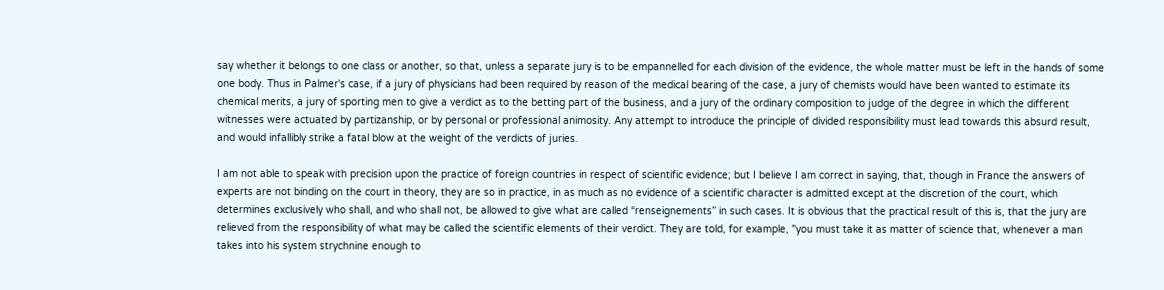say whether it belongs to one class or another, so that, unless a separate jury is to be empannelled for each division of the evidence, the whole matter must be left in the hands of some one body. Thus in Palmer's case, if a jury of physicians had been required by reason of the medical bearing of the case, a jury of chemists would have been wanted to estimate its chemical merits, a jury of sporting men to give a verdict as to the betting part of the business, and a jury of the ordinary composition to judge of the degree in which the different witnesses were actuated by partizanship, or by personal or professional animosity. Any attempt to introduce the principle of divided responsibility must lead towards this absurd result, and would infallibly strike a fatal blow at the weight of the verdicts of juries.

I am not able to speak with precision upon the practice of foreign countries in respect of scientific evidence; but I believe I am correct in saying, that, though in France the answers of experts are not binding on the court in theory, they are so in practice, in as much as no evidence of a scientific character is admitted except at the discretion of the court, which determines exclusively who shall, and who shall not, be allowed to give what are called “renseignements” in such cases. It is obvious that the practical result of this is, that the jury are relieved from the responsibility of what may be called the scientific elements of their verdict. They are told, for example, "you must take it as matter of science that, whenever a man takes into his system strychnine enough to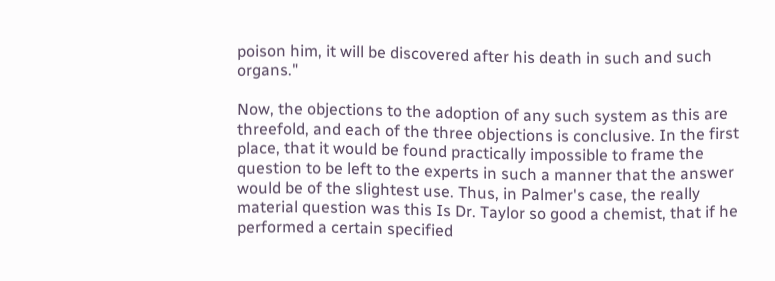poison him, it will be discovered after his death in such and such organs."

Now, the objections to the adoption of any such system as this are threefold, and each of the three objections is conclusive. In the first place, that it would be found practically impossible to frame the question to be left to the experts in such a manner that the answer would be of the slightest use. Thus, in Palmer's case, the really material question was this Is Dr. Taylor so good a chemist, that if he performed a certain specified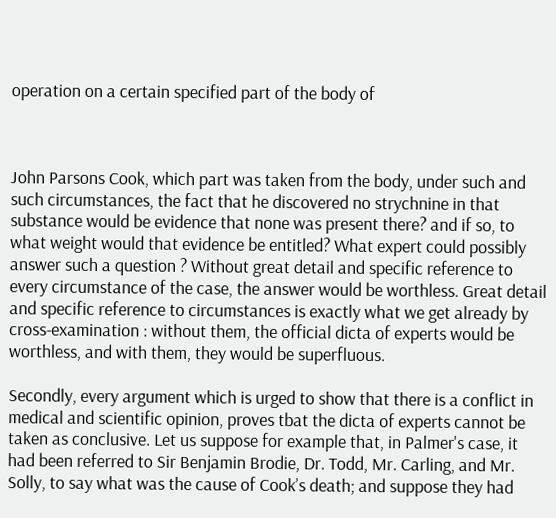operation on a certain specified part of the body of



John Parsons Cook, which part was taken from the body, under such and such circumstances, the fact that he discovered no strychnine in that substance would be evidence that none was present there? and if so, to what weight would that evidence be entitled? What expert could possibly answer such a question ? Without great detail and specific reference to every circumstance of the case, the answer would be worthless. Great detail and specific reference to circumstances is exactly what we get already by cross-examination : without them, the official dicta of experts would be worthless, and with them, they would be superfluous.

Secondly, every argument which is urged to show that there is a conflict in medical and scientific opinion, proves tbat the dicta of experts cannot be taken as conclusive. Let us suppose for example that, in Palmer's case, it had been referred to Sir Benjamin Brodie, Dr. Todd, Mr. Carling, and Mr. Solly, to say what was the cause of Cook’s death; and suppose they had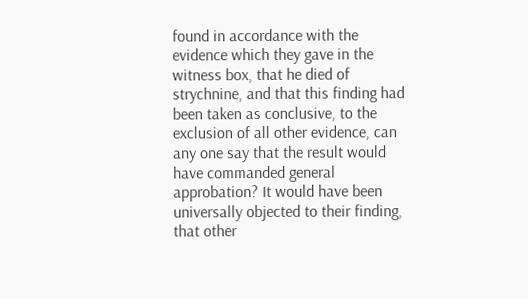found in accordance with the evidence which they gave in the witness box, that he died of strychnine, and that this finding had been taken as conclusive, to the exclusion of all other evidence, can any one say that the result would have commanded general approbation? It would have been universally objected to their finding, that other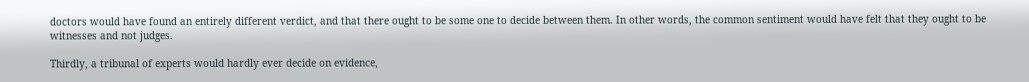doctors would have found an entirely different verdict, and that there ought to be some one to decide between them. In other words, the common sentiment would have felt that they ought to be witnesses and not judges.

Thirdly, a tribunal of experts would hardly ever decide on evidence,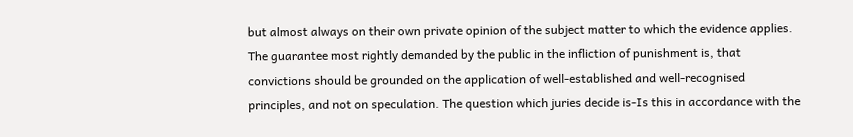but almost always on their own private opinion of the subject matter to which the evidence applies. The guarantee most rightly demanded by the public in the infliction of punishment is, that convictions should be grounded on the application of well-established and well-recognised principles, and not on speculation. The question which juries decide is-Is this in accordance with the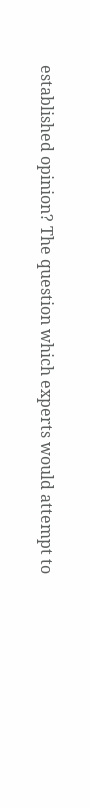established opinion? The question which experts would attempt to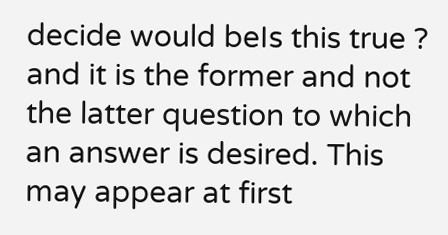decide would beIs this true ? and it is the former and not the latter question to which an answer is desired. This may appear at first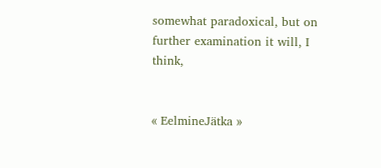somewhat paradoxical, but on further examination it will, I think,


« EelmineJätka »